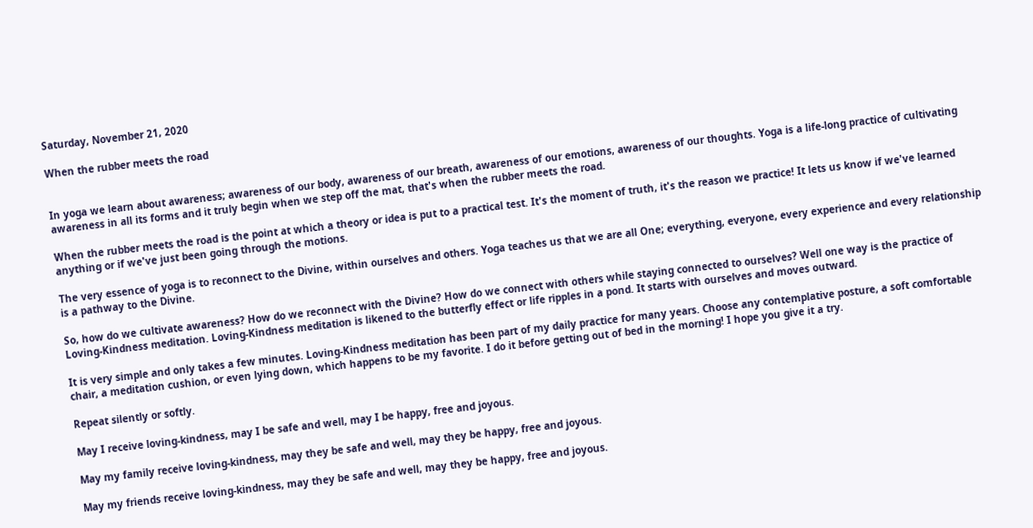Saturday, November 21, 2020

When the rubber meets the road


In yoga we learn about awareness; awareness of our body, awareness of our breath, awareness of our emotions, awareness of our thoughts. Yoga is a life-long practice of cultivating awareness in all its forms and it truly begin when we step off the mat, that's when the rubber meets the road.

When the rubber meets the road is the point at which a theory or idea is put to a practical test. It's the moment of truth, it's the reason we practice! It lets us know if we've learned anything or if we've just been going through the motions.

The very essence of yoga is to reconnect to the Divine, within ourselves and others. Yoga teaches us that we are all One; everything, everyone, every experience and every relationship is a pathway to the Divine.

So, how do we cultivate awareness? How do we reconnect with the Divine? How do we connect with others while staying connected to ourselves? Well one way is the practice of Loving-Kindness meditation. Loving-Kindness meditation is likened to the butterfly effect or life ripples in a pond. It starts with ourselves and moves outward.

It is very simple and only takes a few minutes. Loving-Kindness meditation has been part of my daily practice for many years. Choose any contemplative posture, a soft comfortable chair, a meditation cushion, or even lying down, which happens to be my favorite. I do it before getting out of bed in the morning! I hope you give it a try.

Repeat silently or softly.

May I receive loving-kindness, may I be safe and well, may I be happy, free and joyous.

May my family receive loving-kindness, may they be safe and well, may they be happy, free and joyous.

May my friends receive loving-kindness, may they be safe and well, may they be happy, free and joyous.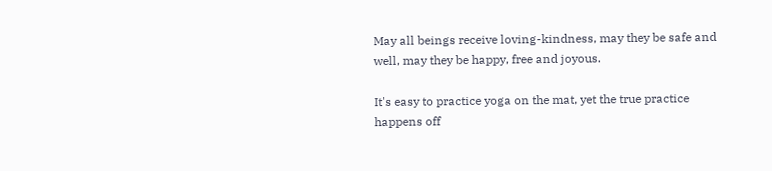May all beings receive loving-kindness, may they be safe and well, may they be happy, free and joyous.

It's easy to practice yoga on the mat, yet the true practice happens off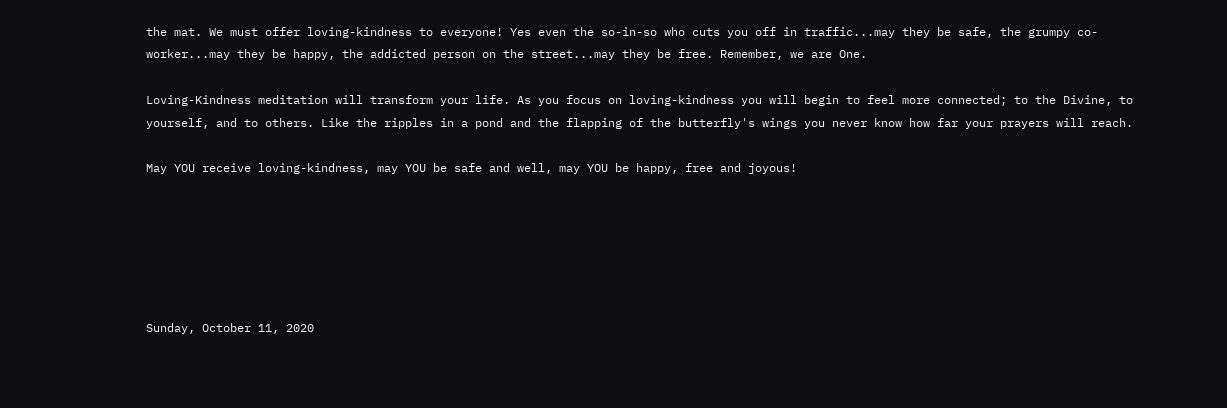the mat. We must offer loving-kindness to everyone! Yes even the so-in-so who cuts you off in traffic...may they be safe, the grumpy co-worker...may they be happy, the addicted person on the street...may they be free. Remember, we are One.

Loving-Kindness meditation will transform your life. As you focus on loving-kindness you will begin to feel more connected; to the Divine, to yourself, and to others. Like the ripples in a pond and the flapping of the butterfly's wings you never know how far your prayers will reach.

May YOU receive loving-kindness, may YOU be safe and well, may YOU be happy, free and joyous!






Sunday, October 11, 2020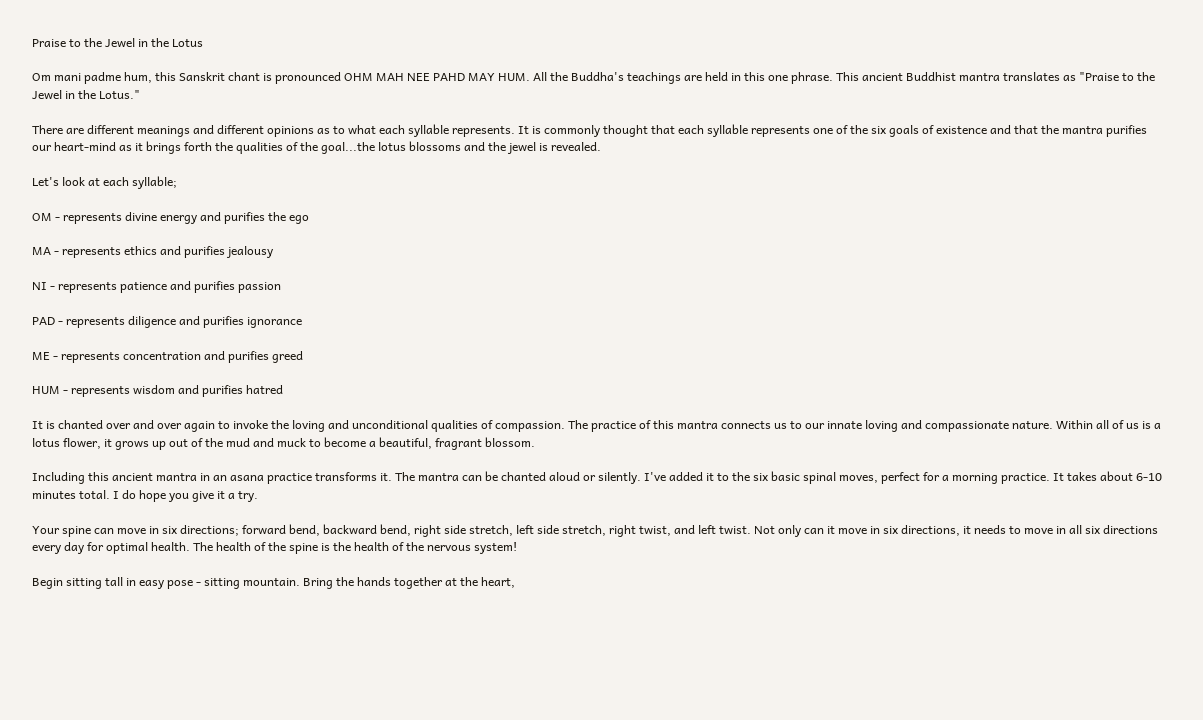Praise to the Jewel in the Lotus

Om mani padme hum, this Sanskrit chant is pronounced OHM MAH NEE PAHD MAY HUM. All the Buddha's teachings are held in this one phrase. This ancient Buddhist mantra translates as "Praise to the Jewel in the Lotus."

There are different meanings and different opinions as to what each syllable represents. It is commonly thought that each syllable represents one of the six goals of existence and that the mantra purifies our heart-mind as it brings forth the qualities of the goal...the lotus blossoms and the jewel is revealed.

Let's look at each syllable;

OM - represents divine energy and purifies the ego

MA - represents ethics and purifies jealousy

NI - represents patience and purifies passion

PAD - represents diligence and purifies ignorance

ME - represents concentration and purifies greed

HUM - represents wisdom and purifies hatred

It is chanted over and over again to invoke the loving and unconditional qualities of compassion. The practice of this mantra connects us to our innate loving and compassionate nature. Within all of us is a lotus flower, it grows up out of the mud and muck to become a beautiful, fragrant blossom.

Including this ancient mantra in an asana practice transforms it. The mantra can be chanted aloud or silently. I've added it to the six basic spinal moves, perfect for a morning practice. It takes about 6-10 minutes total. I do hope you give it a try.

Your spine can move in six directions; forward bend, backward bend, right side stretch, left side stretch, right twist, and left twist. Not only can it move in six directions, it needs to move in all six directions every day for optimal health. The health of the spine is the health of the nervous system!

Begin sitting tall in easy pose - sitting mountain. Bring the hands together at the heart,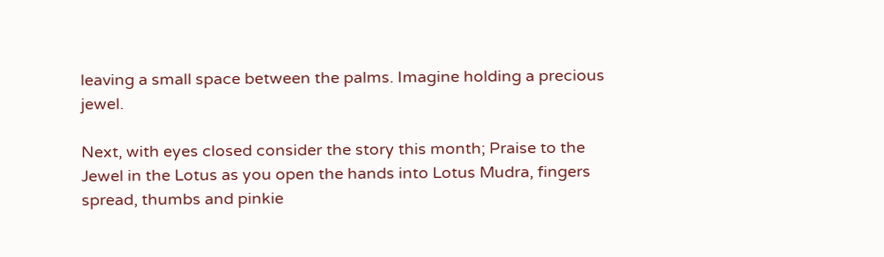leaving a small space between the palms. Imagine holding a precious jewel.

Next, with eyes closed consider the story this month; Praise to the Jewel in the Lotus as you open the hands into Lotus Mudra, fingers spread, thumbs and pinkie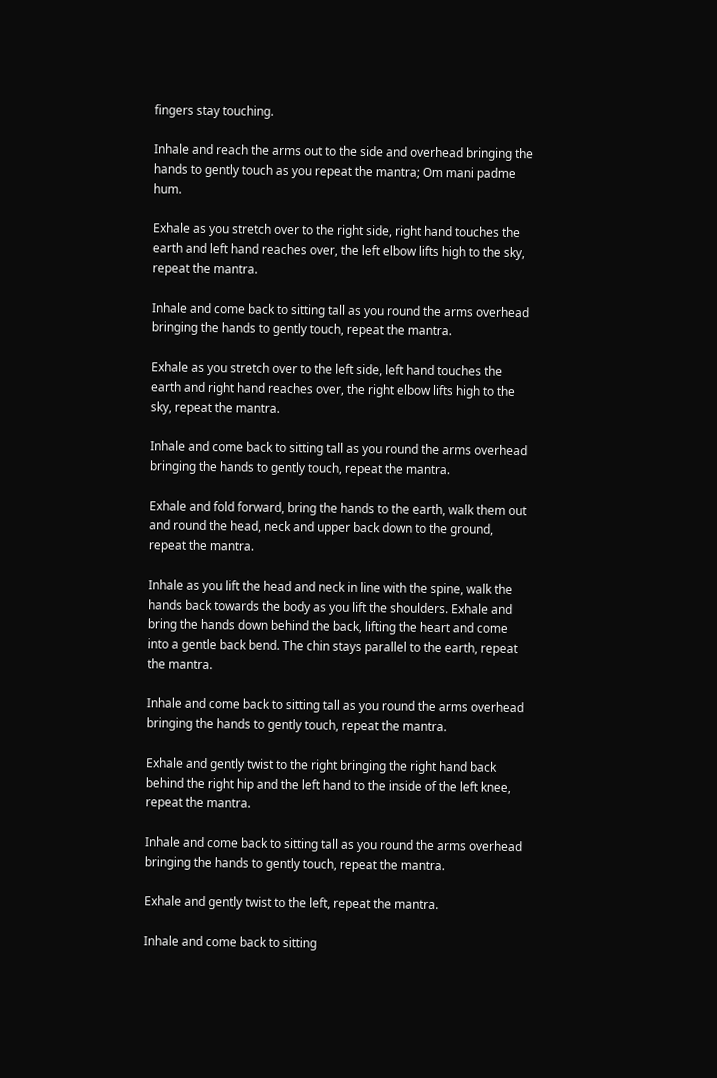fingers stay touching.

Inhale and reach the arms out to the side and overhead bringing the hands to gently touch as you repeat the mantra; Om mani padme hum.

Exhale as you stretch over to the right side, right hand touches the earth and left hand reaches over, the left elbow lifts high to the sky, repeat the mantra.

Inhale and come back to sitting tall as you round the arms overhead bringing the hands to gently touch, repeat the mantra.

Exhale as you stretch over to the left side, left hand touches the earth and right hand reaches over, the right elbow lifts high to the sky, repeat the mantra.

Inhale and come back to sitting tall as you round the arms overhead bringing the hands to gently touch, repeat the mantra.

Exhale and fold forward, bring the hands to the earth, walk them out and round the head, neck and upper back down to the ground, repeat the mantra.

Inhale as you lift the head and neck in line with the spine, walk the hands back towards the body as you lift the shoulders. Exhale and bring the hands down behind the back, lifting the heart and come into a gentle back bend. The chin stays parallel to the earth, repeat the mantra.

Inhale and come back to sitting tall as you round the arms overhead bringing the hands to gently touch, repeat the mantra.

Exhale and gently twist to the right bringing the right hand back behind the right hip and the left hand to the inside of the left knee, repeat the mantra.

Inhale and come back to sitting tall as you round the arms overhead bringing the hands to gently touch, repeat the mantra.

Exhale and gently twist to the left, repeat the mantra.

Inhale and come back to sitting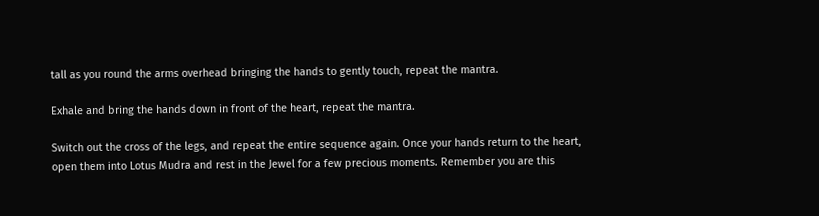tall as you round the arms overhead bringing the hands to gently touch, repeat the mantra.

Exhale and bring the hands down in front of the heart, repeat the mantra.

Switch out the cross of the legs, and repeat the entire sequence again. Once your hands return to the heart, open them into Lotus Mudra and rest in the Jewel for a few precious moments. Remember you are this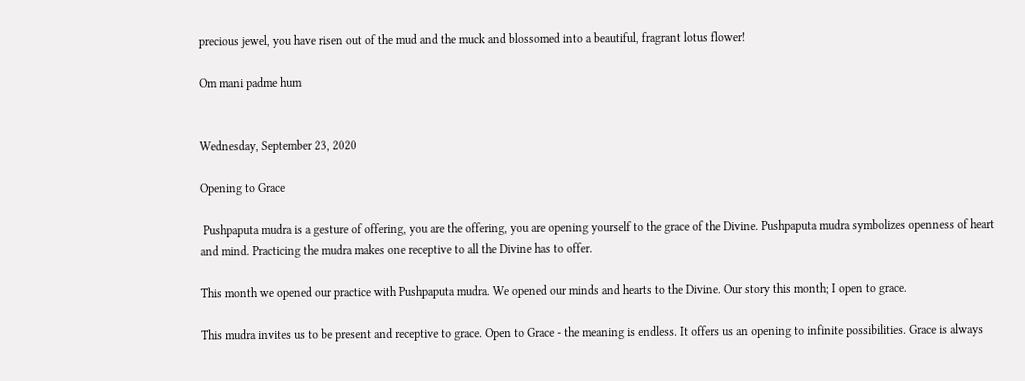precious jewel, you have risen out of the mud and the muck and blossomed into a beautiful, fragrant lotus flower!

Om mani padme hum


Wednesday, September 23, 2020

Opening to Grace

 Pushpaputa mudra is a gesture of offering, you are the offering, you are opening yourself to the grace of the Divine. Pushpaputa mudra symbolizes openness of heart and mind. Practicing the mudra makes one receptive to all the Divine has to offer.

This month we opened our practice with Pushpaputa mudra. We opened our minds and hearts to the Divine. Our story this month; I open to grace.

This mudra invites us to be present and receptive to grace. Open to Grace - the meaning is endless. It offers us an opening to infinite possibilities. Grace is always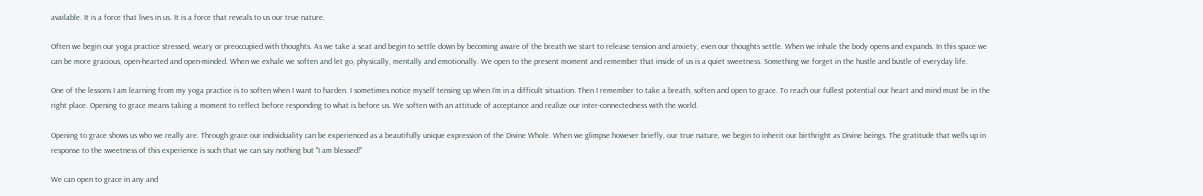available. It is a force that lives in us. It is a force that reveals to us our true nature.

Often we begin our yoga practice stressed, weary or preoccupied with thoughts. As we take a seat and begin to settle down by becoming aware of the breath we start to release tension and anxiety, even our thoughts settle. When we inhale the body opens and expands. In this space we can be more gracious, open-hearted and open-minded. When we exhale we soften and let go, physically, mentally and emotionally. We open to the present moment and remember that inside of us is a quiet sweetness. Something we forget in the hustle and bustle of everyday life.

One of the lessons I am learning from my yoga practice is to soften when I want to harden. I sometimes notice myself tensing up when I'm in a difficult situation. Then I remember to take a breath, soften and open to grace. To reach our fullest potential our heart and mind must be in the right place. Opening to grace means taking a moment to reflect before responding to what is before us. We soften with an attitude of acceptance and realize our inter-connectedness with the world.

Opening to grace shows us who we really are. Through grace our individuality can be experienced as a beautifully unique expression of the Divine Whole. When we glimpse however briefly, our true nature, we begin to inherit our birthright as Divine beings. The gratitude that wells up in response to the sweetness of this experience is such that we can say nothing but "I am blessed!"

We can open to grace in any and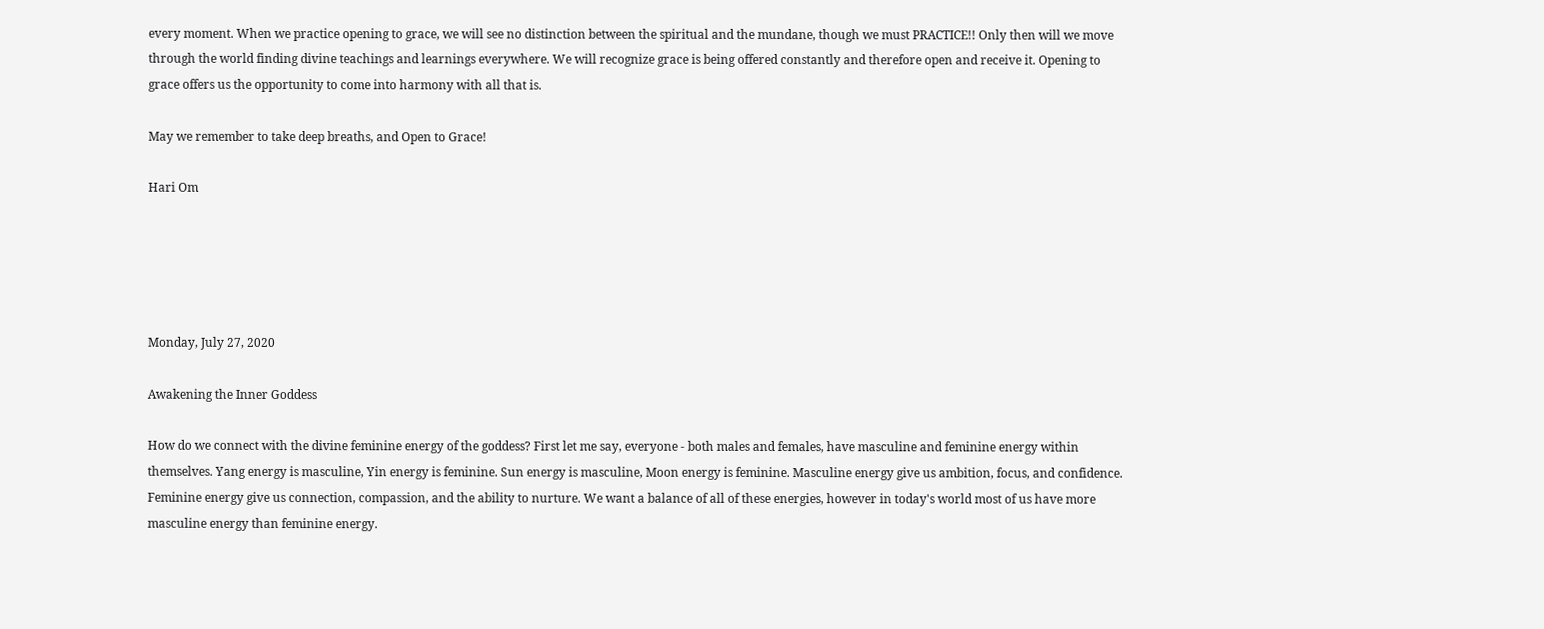every moment. When we practice opening to grace, we will see no distinction between the spiritual and the mundane, though we must PRACTICE!! Only then will we move through the world finding divine teachings and learnings everywhere. We will recognize grace is being offered constantly and therefore open and receive it. Opening to grace offers us the opportunity to come into harmony with all that is.

May we remember to take deep breaths, and Open to Grace!

Hari Om





Monday, July 27, 2020

Awakening the Inner Goddess

How do we connect with the divine feminine energy of the goddess? First let me say, everyone - both males and females, have masculine and feminine energy within themselves. Yang energy is masculine, Yin energy is feminine. Sun energy is masculine, Moon energy is feminine. Masculine energy give us ambition, focus, and confidence. Feminine energy give us connection, compassion, and the ability to nurture. We want a balance of all of these energies, however in today's world most of us have more masculine energy than feminine energy.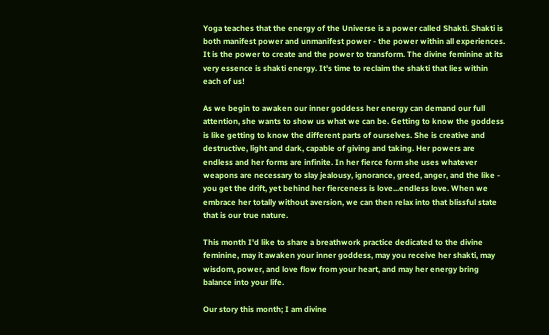Yoga teaches that the energy of the Universe is a power called Shakti. Shakti is both manifest power and unmanifest power - the power within all experiences. It is the power to create and the power to transform. The divine feminine at its very essence is shakti energy. It's time to reclaim the shakti that lies within each of us!

As we begin to awaken our inner goddess her energy can demand our full attention, she wants to show us what we can be. Getting to know the goddess is like getting to know the different parts of ourselves. She is creative and destructive, light and dark, capable of giving and taking. Her powers are endless and her forms are infinite. In her fierce form she uses whatever weapons are necessary to slay jealousy, ignorance, greed, anger, and the like - you get the drift, yet behind her fierceness is love...endless love. When we embrace her totally without aversion, we can then relax into that blissful state that is our true nature.

This month I'd like to share a breathwork practice dedicated to the divine feminine, may it awaken your inner goddess, may you receive her shakti, may wisdom, power, and love flow from your heart, and may her energy bring balance into your life.

Our story this month; I am divine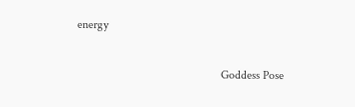energy

                                                Goddess Pose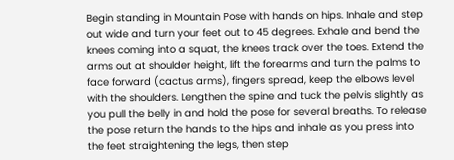Begin standing in Mountain Pose with hands on hips. Inhale and step out wide and turn your feet out to 45 degrees. Exhale and bend the knees coming into a squat, the knees track over the toes. Extend the arms out at shoulder height, lift the forearms and turn the palms to face forward (cactus arms), fingers spread, keep the elbows level with the shoulders. Lengthen the spine and tuck the pelvis slightly as you pull the belly in and hold the pose for several breaths. To release the pose return the hands to the hips and inhale as you press into the feet straightening the legs, then step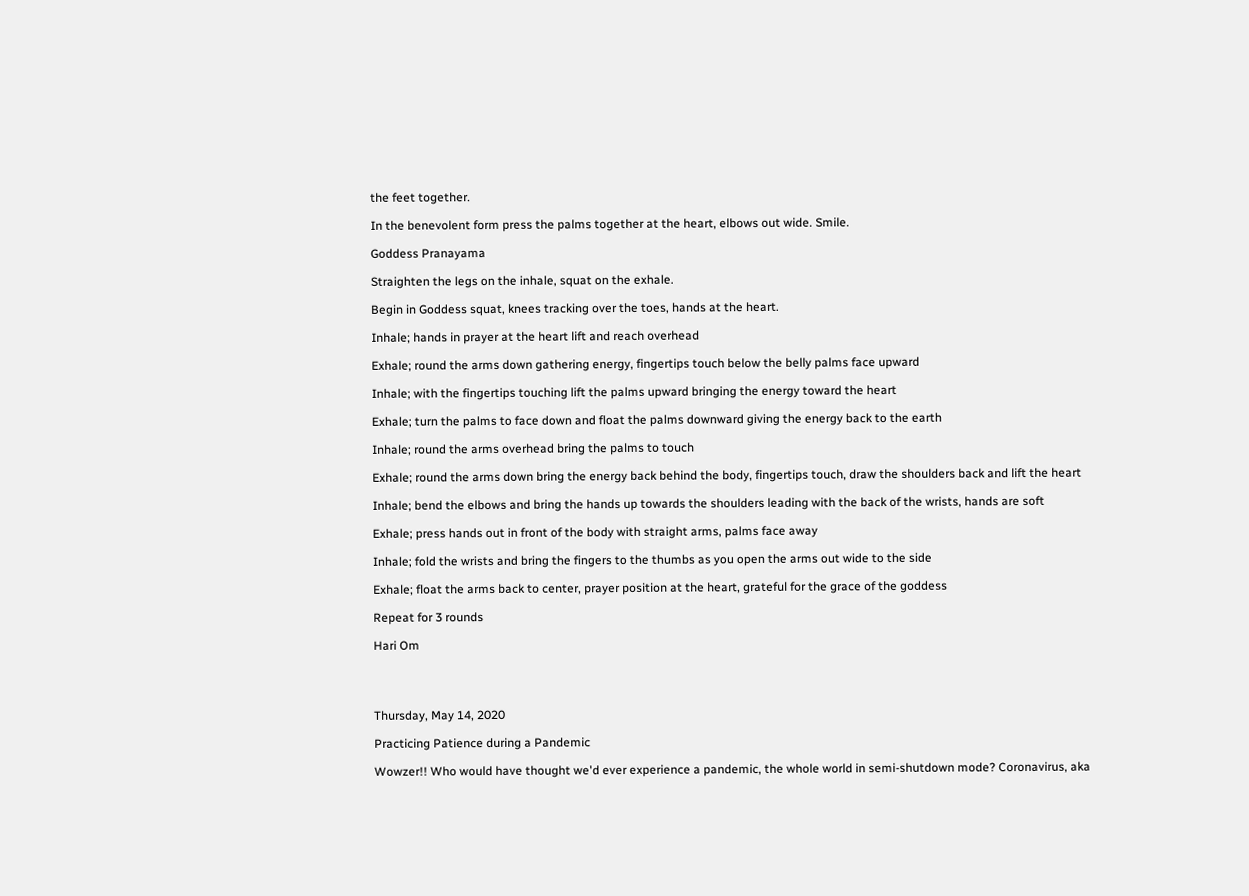the feet together.

In the benevolent form press the palms together at the heart, elbows out wide. Smile.

Goddess Pranayama

Straighten the legs on the inhale, squat on the exhale.

Begin in Goddess squat, knees tracking over the toes, hands at the heart.

Inhale; hands in prayer at the heart lift and reach overhead

Exhale; round the arms down gathering energy, fingertips touch below the belly palms face upward

Inhale; with the fingertips touching lift the palms upward bringing the energy toward the heart

Exhale; turn the palms to face down and float the palms downward giving the energy back to the earth

Inhale; round the arms overhead bring the palms to touch

Exhale; round the arms down bring the energy back behind the body, fingertips touch, draw the shoulders back and lift the heart

Inhale; bend the elbows and bring the hands up towards the shoulders leading with the back of the wrists, hands are soft

Exhale; press hands out in front of the body with straight arms, palms face away

Inhale; fold the wrists and bring the fingers to the thumbs as you open the arms out wide to the side

Exhale; float the arms back to center, prayer position at the heart, grateful for the grace of the goddess

Repeat for 3 rounds

Hari Om




Thursday, May 14, 2020

Practicing Patience during a Pandemic

Wowzer!! Who would have thought we'd ever experience a pandemic, the whole world in semi-shutdown mode? Coronavirus, aka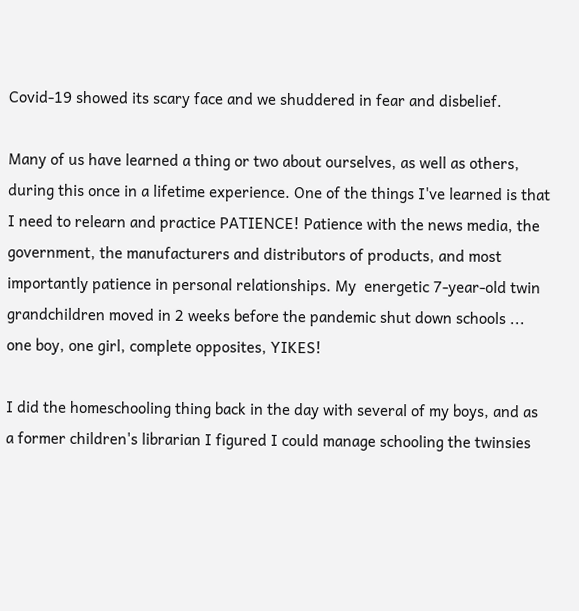Covid-19 showed its scary face and we shuddered in fear and disbelief.

Many of us have learned a thing or two about ourselves, as well as others, during this once in a lifetime experience. One of the things I've learned is that I need to relearn and practice PATIENCE! Patience with the news media, the government, the manufacturers and distributors of products, and most importantly patience in personal relationships. My  energetic 7-year-old twin grandchildren moved in 2 weeks before the pandemic shut down schools ... one boy, one girl, complete opposites, YIKES!

I did the homeschooling thing back in the day with several of my boys, and as a former children's librarian I figured I could manage schooling the twinsies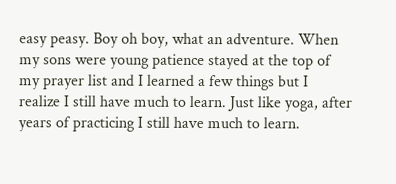easy peasy. Boy oh boy, what an adventure. When my sons were young patience stayed at the top of my prayer list and I learned a few things but I realize I still have much to learn. Just like yoga, after years of practicing I still have much to learn.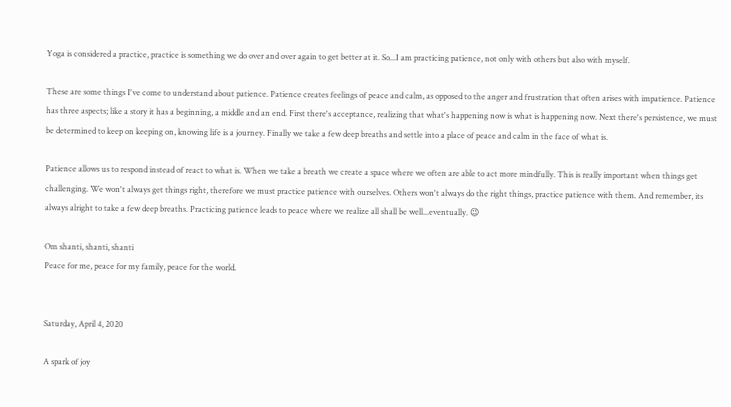Yoga is considered a practice, practice is something we do over and over again to get better at it. So...I am practicing patience, not only with others but also with myself.

These are some things I've come to understand about patience. Patience creates feelings of peace and calm, as opposed to the anger and frustration that often arises with impatience. Patience has three aspects; like a story it has a beginning, a middle and an end. First there's acceptance, realizing that what's happening now is what is happening now. Next there's persistence, we must be determined to keep on keeping on, knowing life is a journey. Finally we take a few deep breaths and settle into a place of peace and calm in the face of what is.

Patience allows us to respond instead of react to what is. When we take a breath we create a space where we often are able to act more mindfully. This is really important when things get challenging. We won't always get things right, therefore we must practice patience with ourselves. Others won't always do the right things, practice patience with them. And remember, its always alright to take a few deep breaths. Practicing patience leads to peace where we realize all shall be well...eventually. 😉

Om shanti, shanti, shanti
Peace for me, peace for my family, peace for the world.


Saturday, April 4, 2020

A spark of joy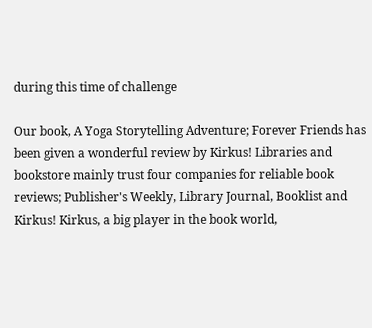during this time of challenge

Our book, A Yoga Storytelling Adventure; Forever Friends has been given a wonderful review by Kirkus! Libraries and bookstore mainly trust four companies for reliable book reviews; Publisher's Weekly, Library Journal, Booklist and Kirkus! Kirkus, a big player in the book world,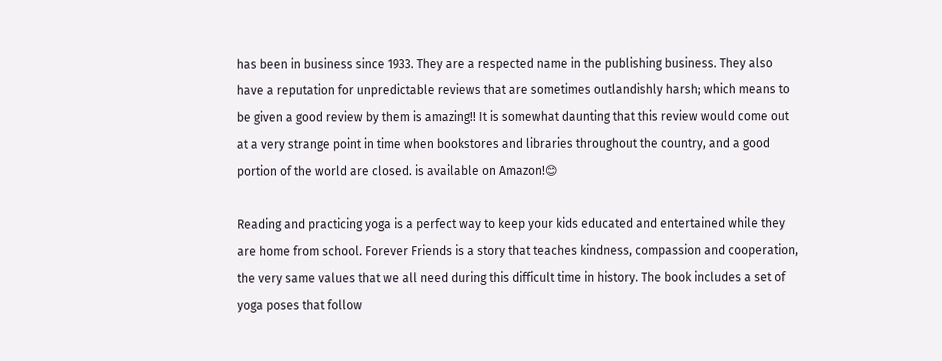has been in business since 1933. They are a respected name in the publishing business. They also have a reputation for unpredictable reviews that are sometimes outlandishly harsh; which means to be given a good review by them is amazing!! It is somewhat daunting that this review would come out at a very strange point in time when bookstores and libraries throughout the country, and a good portion of the world are closed. is available on Amazon!😊

Reading and practicing yoga is a perfect way to keep your kids educated and entertained while they are home from school. Forever Friends is a story that teaches kindness, compassion and cooperation, the very same values that we all need during this difficult time in history. The book includes a set of yoga poses that follow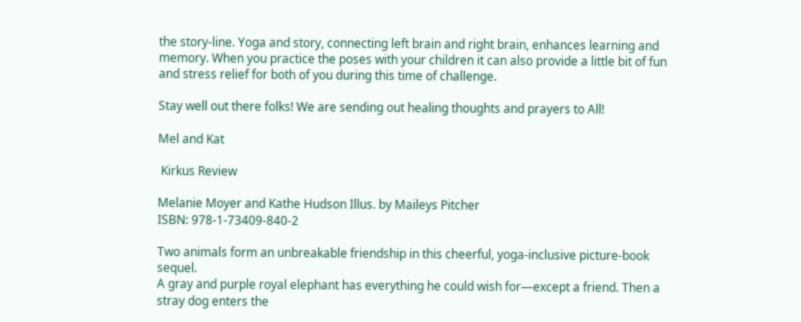the story-line. Yoga and story, connecting left brain and right brain, enhances learning and memory. When you practice the poses with your children it can also provide a little bit of fun and stress relief for both of you during this time of challenge.

Stay well out there folks! We are sending out healing thoughts and prayers to All!

Mel and Kat

 Kirkus Review

Melanie Moyer and Kathe Hudson Illus. by Maileys Pitcher
ISBN: 978-1-73409-840-2

Two animals form an unbreakable friendship in this cheerful, yoga-inclusive picture-book sequel.
A gray and purple royal elephant has everything he could wish for—except a friend. Then a stray dog enters the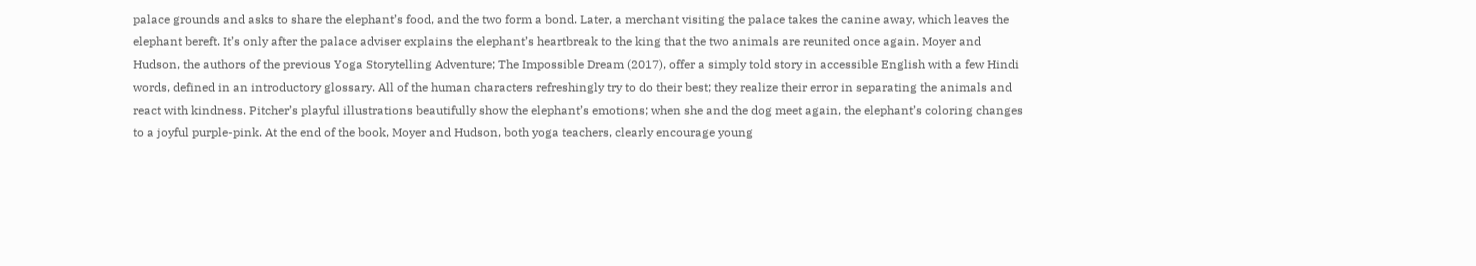palace grounds and asks to share the elephant’s food, and the two form a bond. Later, a merchant visiting the palace takes the canine away, which leaves the elephant bereft. It’s only after the palace adviser explains the elephant’s heartbreak to the king that the two animals are reunited once again. Moyer and Hudson, the authors of the previous Yoga Storytelling Adventure; The Impossible Dream (2017), offer a simply told story in accessible English with a few Hindi words, defined in an introductory glossary. All of the human characters refreshingly try to do their best; they realize their error in separating the animals and react with kindness. Pitcher’s playful illustrations beautifully show the elephant’s emotions; when she and the dog meet again, the elephant’s coloring changes to a joyful purple-pink. At the end of the book, Moyer and Hudson, both yoga teachers, clearly encourage young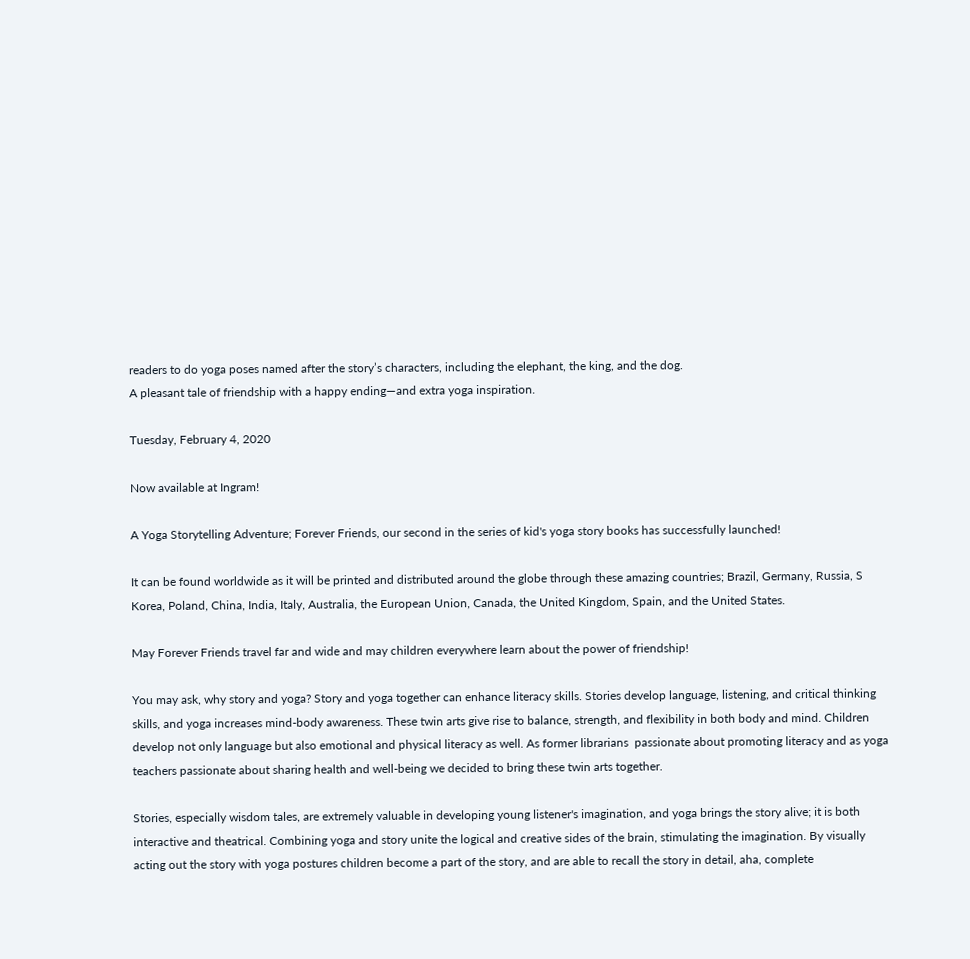readers to do yoga poses named after the story’s characters, including the elephant, the king, and the dog.
A pleasant tale of friendship with a happy ending—and extra yoga inspiration.

Tuesday, February 4, 2020

Now available at Ingram!

A Yoga Storytelling Adventure; Forever Friends, our second in the series of kid's yoga story books has successfully launched!

It can be found worldwide as it will be printed and distributed around the globe through these amazing countries; Brazil, Germany, Russia, S Korea, Poland, China, India, Italy, Australia, the European Union, Canada, the United Kingdom, Spain, and the United States.

May Forever Friends travel far and wide and may children everywhere learn about the power of friendship!

You may ask, why story and yoga? Story and yoga together can enhance literacy skills. Stories develop language, listening, and critical thinking skills, and yoga increases mind-body awareness. These twin arts give rise to balance, strength, and flexibility in both body and mind. Children develop not only language but also emotional and physical literacy as well. As former librarians  passionate about promoting literacy and as yoga teachers passionate about sharing health and well-being we decided to bring these twin arts together.

Stories, especially wisdom tales, are extremely valuable in developing young listener's imagination, and yoga brings the story alive; it is both interactive and theatrical. Combining yoga and story unite the logical and creative sides of the brain, stimulating the imagination. By visually acting out the story with yoga postures children become a part of the story, and are able to recall the story in detail, aha, complete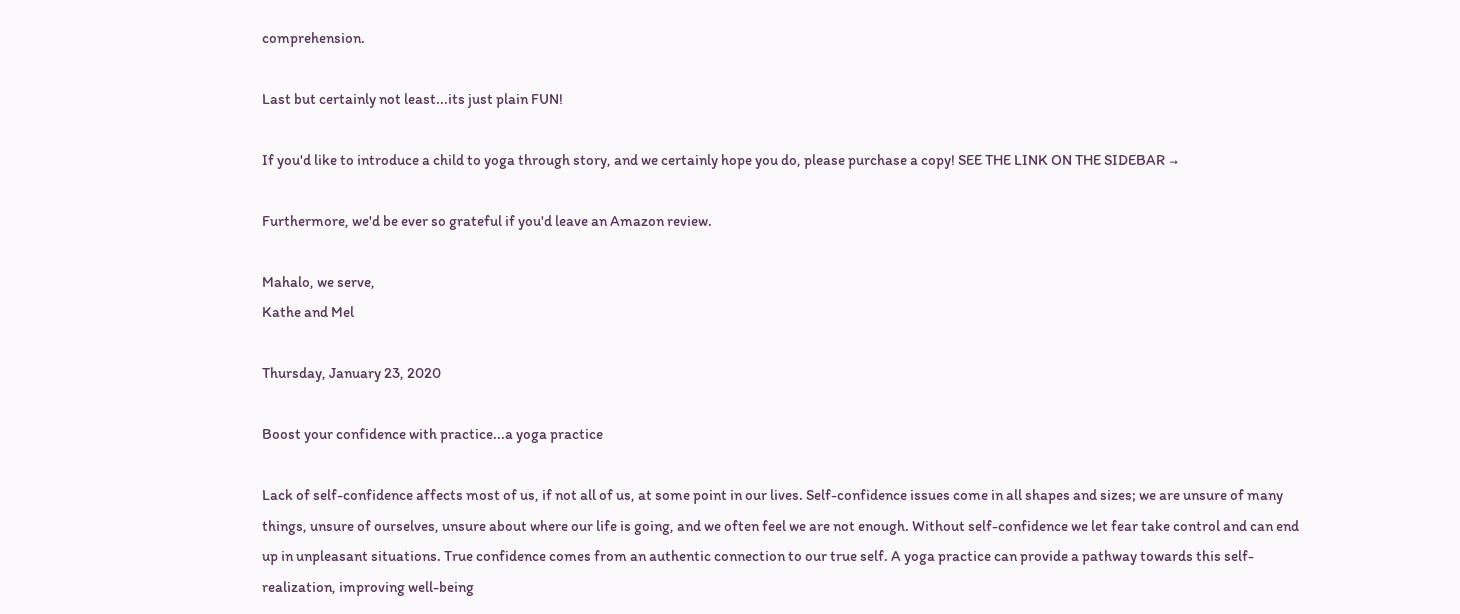comprehension.

Last but certainly not least...its just plain FUN!

If you'd like to introduce a child to yoga through story, and we certainly hope you do, please purchase a copy! SEE THE LINK ON THE SIDEBAR →

Furthermore, we'd be ever so grateful if you'd leave an Amazon review.

Mahalo, we serve,
Kathe and Mel

Thursday, January 23, 2020

Boost your confidence with practice...a yoga practice

Lack of self-confidence affects most of us, if not all of us, at some point in our lives. Self-confidence issues come in all shapes and sizes; we are unsure of many things, unsure of ourselves, unsure about where our life is going, and we often feel we are not enough. Without self-confidence we let fear take control and can end up in unpleasant situations. True confidence comes from an authentic connection to our true self. A yoga practice can provide a pathway towards this self-realization, improving well-being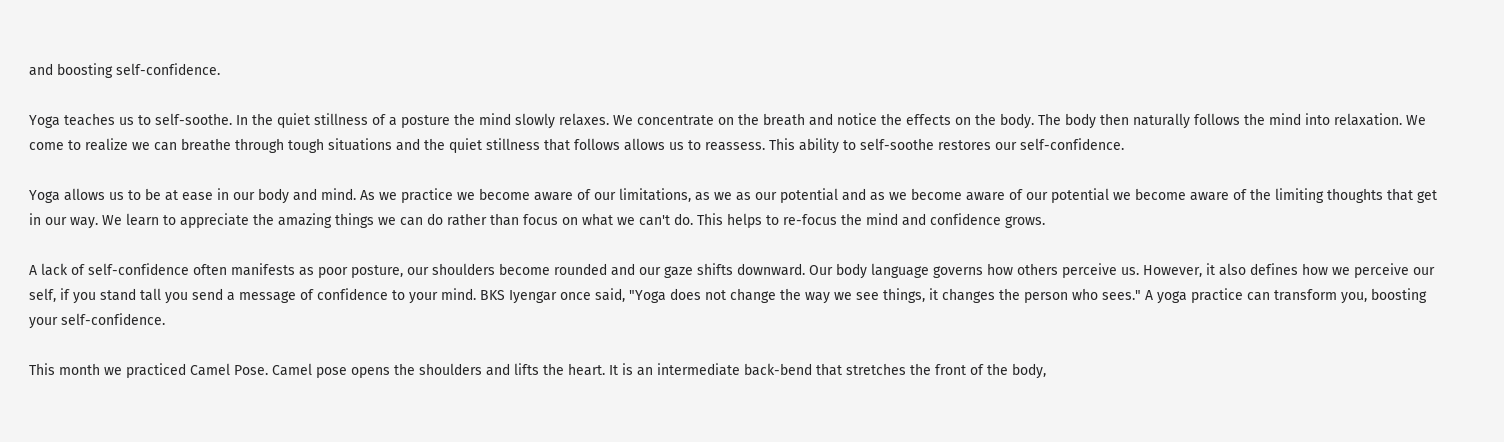and boosting self-confidence.

Yoga teaches us to self-soothe. In the quiet stillness of a posture the mind slowly relaxes. We concentrate on the breath and notice the effects on the body. The body then naturally follows the mind into relaxation. We come to realize we can breathe through tough situations and the quiet stillness that follows allows us to reassess. This ability to self-soothe restores our self-confidence.

Yoga allows us to be at ease in our body and mind. As we practice we become aware of our limitations, as we as our potential and as we become aware of our potential we become aware of the limiting thoughts that get in our way. We learn to appreciate the amazing things we can do rather than focus on what we can't do. This helps to re-focus the mind and confidence grows.

A lack of self-confidence often manifests as poor posture, our shoulders become rounded and our gaze shifts downward. Our body language governs how others perceive us. However, it also defines how we perceive our self, if you stand tall you send a message of confidence to your mind. BKS Iyengar once said, "Yoga does not change the way we see things, it changes the person who sees." A yoga practice can transform you, boosting your self-confidence.

This month we practiced Camel Pose. Camel pose opens the shoulders and lifts the heart. It is an intermediate back-bend that stretches the front of the body,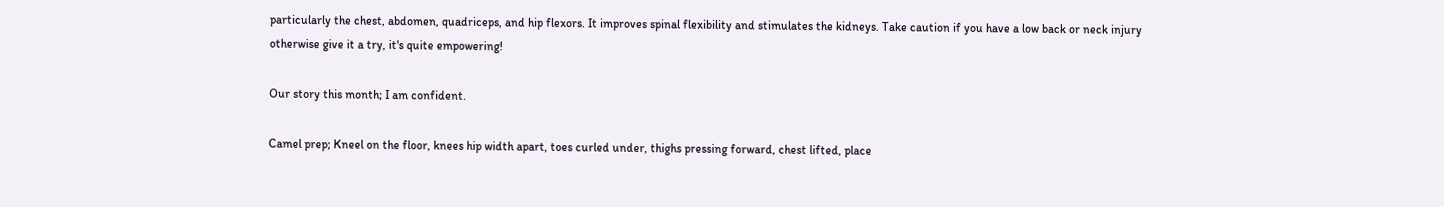particularly the chest, abdomen, quadriceps, and hip flexors. It improves spinal flexibility and stimulates the kidneys. Take caution if you have a low back or neck injury otherwise give it a try, it's quite empowering!

Our story this month; I am confident.

Camel prep; Kneel on the floor, knees hip width apart, toes curled under, thighs pressing forward, chest lifted, place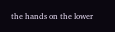the hands on the lower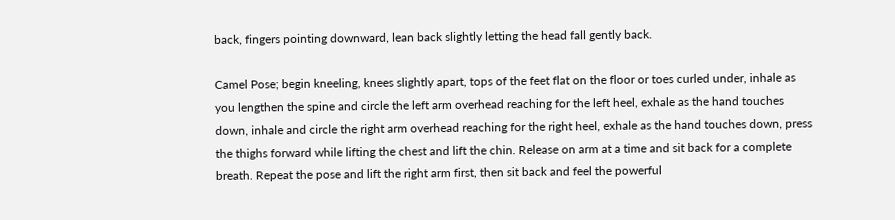back, fingers pointing downward, lean back slightly letting the head fall gently back.

Camel Pose; begin kneeling, knees slightly apart, tops of the feet flat on the floor or toes curled under, inhale as you lengthen the spine and circle the left arm overhead reaching for the left heel, exhale as the hand touches down, inhale and circle the right arm overhead reaching for the right heel, exhale as the hand touches down, press the thighs forward while lifting the chest and lift the chin. Release on arm at a time and sit back for a complete breath. Repeat the pose and lift the right arm first, then sit back and feel the powerful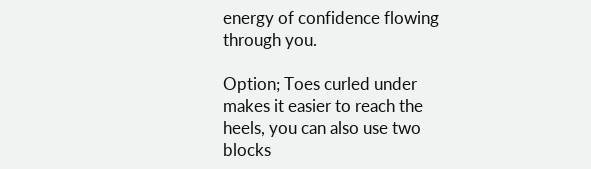energy of confidence flowing through you.

Option; Toes curled under makes it easier to reach the heels, you can also use two blocks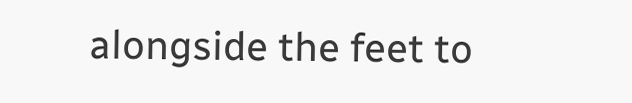alongside the feet to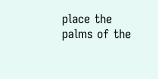place the palms of the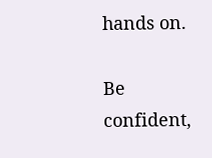hands on.

Be confident,